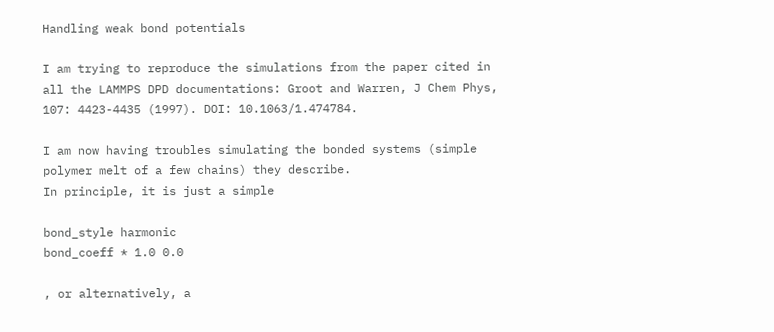Handling weak bond potentials

I am trying to reproduce the simulations from the paper cited in all the LAMMPS DPD documentations: Groot and Warren, J Chem Phys, 107: 4423-4435 (1997). DOI: 10.1063/1.474784.

I am now having troubles simulating the bonded systems (simple polymer melt of a few chains) they describe.
In principle, it is just a simple

bond_style harmonic
bond_coeff * 1.0 0.0

, or alternatively, a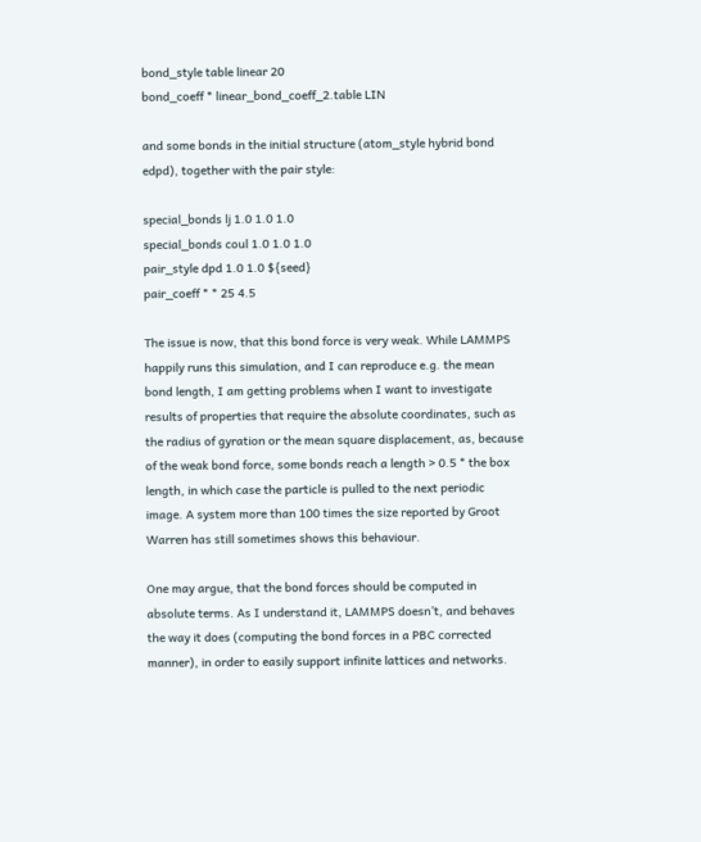bond_style table linear 20
bond_coeff * linear_bond_coeff_2.table LIN

and some bonds in the initial structure (atom_style hybrid bond edpd), together with the pair style:

special_bonds lj 1.0 1.0 1.0
special_bonds coul 1.0 1.0 1.0
pair_style dpd 1.0 1.0 ${seed}
pair_coeff * * 25 4.5

The issue is now, that this bond force is very weak. While LAMMPS happily runs this simulation, and I can reproduce e.g. the mean bond length, I am getting problems when I want to investigate results of properties that require the absolute coordinates, such as the radius of gyration or the mean square displacement, as, because of the weak bond force, some bonds reach a length > 0.5 * the box length, in which case the particle is pulled to the next periodic image. A system more than 100 times the size reported by Groot Warren has still sometimes shows this behaviour.

One may argue, that the bond forces should be computed in absolute terms. As I understand it, LAMMPS doesn’t, and behaves the way it does (computing the bond forces in a PBC corrected manner), in order to easily support infinite lattices and networks.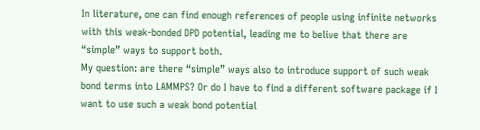In literature, one can find enough references of people using infinite networks with this weak-bonded DPD potential, leading me to belive that there are “simple” ways to support both.
My question: are there “simple” ways also to introduce support of such weak bond terms into LAMMPS? Or do I have to find a different software package if I want to use such a weak bond potential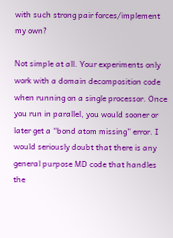with such strong pair forces/implement my own?

Not simple at all. Your experiments only work with a domain decomposition code when running on a single processor. Once you run in parallel, you would sooner or later get a “bond atom missing” error. I would seriously doubt that there is any general purpose MD code that handles the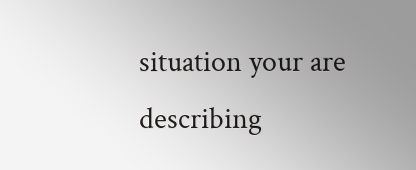situation your are describing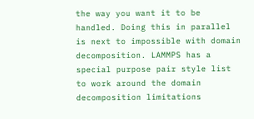the way you want it to be handled. Doing this in parallel is next to impossible with domain decomposition. LAMMPS has a special purpose pair style list to work around the domain decomposition limitations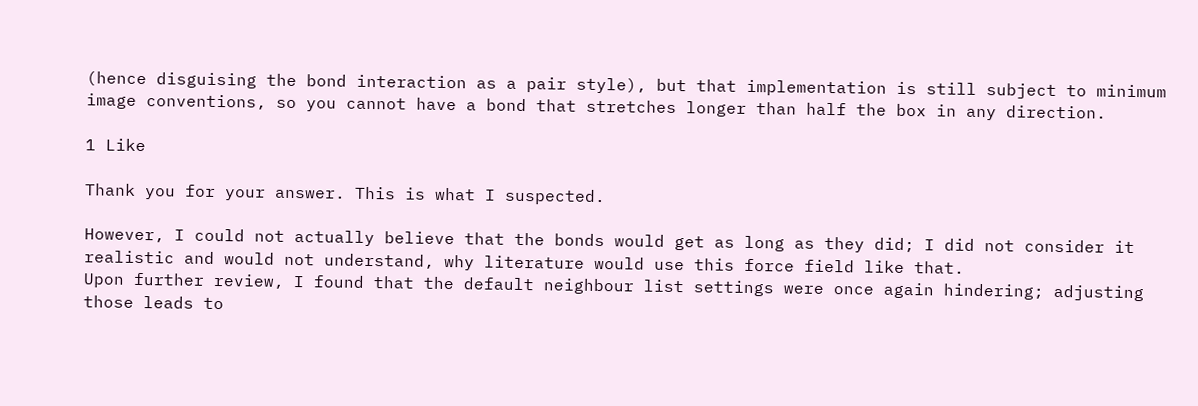(hence disguising the bond interaction as a pair style), but that implementation is still subject to minimum image conventions, so you cannot have a bond that stretches longer than half the box in any direction.

1 Like

Thank you for your answer. This is what I suspected.

However, I could not actually believe that the bonds would get as long as they did; I did not consider it realistic and would not understand, why literature would use this force field like that.
Upon further review, I found that the default neighbour list settings were once again hindering; adjusting those leads to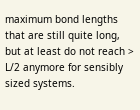maximum bond lengths that are still quite long, but at least do not reach > L/2 anymore for sensibly sized systems.